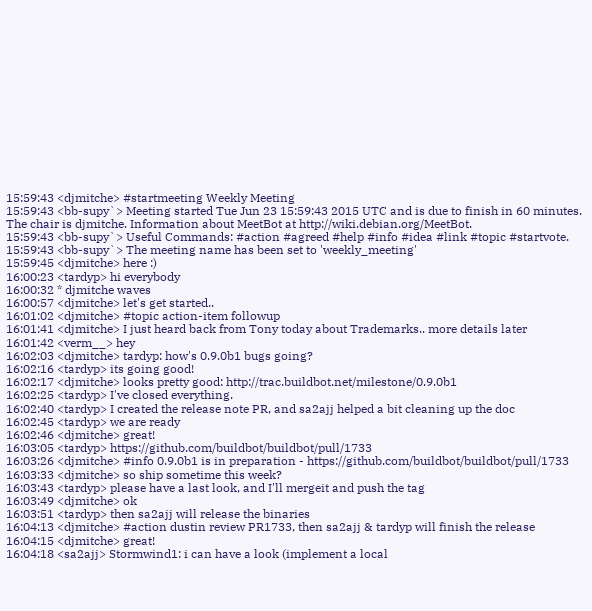15:59:43 <djmitche> #startmeeting Weekly Meeting
15:59:43 <bb-supy`> Meeting started Tue Jun 23 15:59:43 2015 UTC and is due to finish in 60 minutes.  The chair is djmitche. Information about MeetBot at http://wiki.debian.org/MeetBot.
15:59:43 <bb-supy`> Useful Commands: #action #agreed #help #info #idea #link #topic #startvote.
15:59:43 <bb-supy`> The meeting name has been set to 'weekly_meeting'
15:59:45 <djmitche> here :)
16:00:23 <tardyp> hi everybody
16:00:32 * djmitche waves
16:00:57 <djmitche> let's get started..
16:01:02 <djmitche> #topic action-item followup
16:01:41 <djmitche> I just heard back from Tony today about Trademarks.. more details later
16:01:42 <verm__> hey
16:02:03 <djmitche> tardyp: how's 0.9.0b1 bugs going?
16:02:16 <tardyp> its going good!
16:02:17 <djmitche> looks pretty good: http://trac.buildbot.net/milestone/0.9.0b1
16:02:25 <tardyp> I've closed everything.
16:02:40 <tardyp> I created the release note PR, and sa2ajj helped a bit cleaning up the doc
16:02:45 <tardyp> we are ready
16:02:46 <djmitche> great!
16:03:05 <tardyp> https://github.com/buildbot/buildbot/pull/1733
16:03:26 <djmitche> #info 0.9.0b1 is in preparation - https://github.com/buildbot/buildbot/pull/1733
16:03:33 <djmitche> so ship sometime this week?
16:03:43 <tardyp> please have a last look, and I'll mergeit and push the tag
16:03:49 <djmitche> ok
16:03:51 <tardyp> then sa2ajj will release the binaries
16:04:13 <djmitche> #action dustin review PR1733, then sa2ajj & tardyp will finish the release
16:04:15 <djmitche> great!
16:04:18 <sa2ajj> Stormwind1: i can have a look (implement a local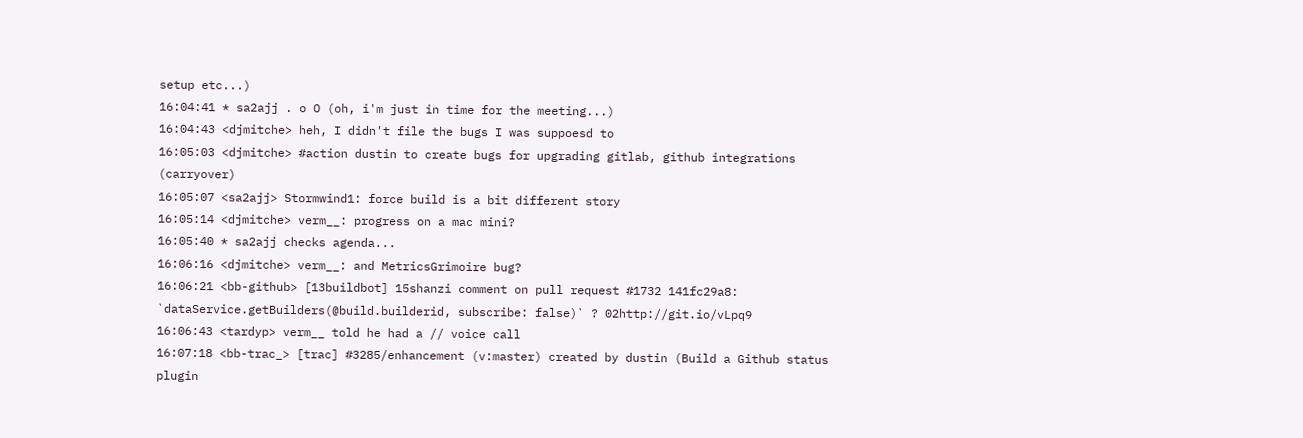setup etc...)
16:04:41 * sa2ajj . o O (oh, i'm just in time for the meeting...)
16:04:43 <djmitche> heh, I didn't file the bugs I was suppoesd to
16:05:03 <djmitche> #action dustin to create bugs for upgrading gitlab, github integrations (carryover)
16:05:07 <sa2ajj> Stormwind1: force build is a bit different story
16:05:14 <djmitche> verm__: progress on a mac mini?
16:05:40 * sa2ajj checks agenda...
16:06:16 <djmitche> verm__: and MetricsGrimoire bug?
16:06:21 <bb-github> [13buildbot] 15shanzi comment on pull request #1732 141fc29a8: `dataService.getBuilders(@build.builderid, subscribe: false)` ? 02http://git.io/vLpq9
16:06:43 <tardyp> verm__ told he had a // voice call
16:07:18 <bb-trac_> [trac] #3285/enhancement (v:master) created by dustin (Build a Github status plugin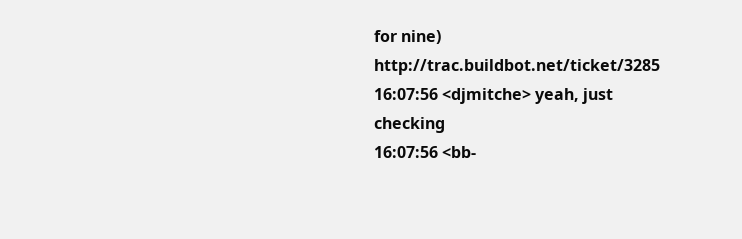for nine) http://trac.buildbot.net/ticket/3285
16:07:56 <djmitche> yeah, just checking
16:07:56 <bb-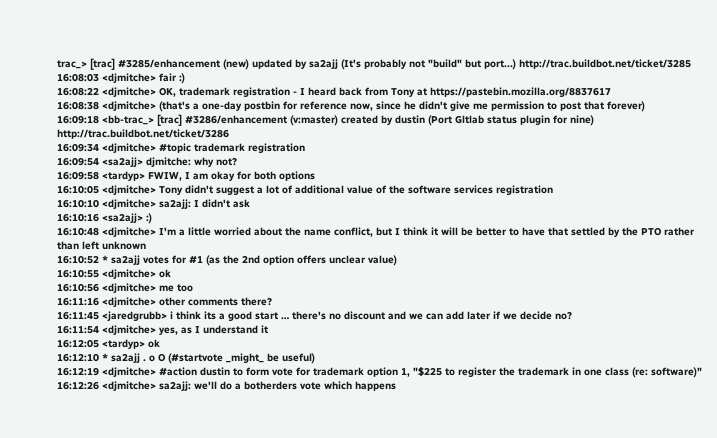trac_> [trac] #3285/enhancement (new) updated by sa2ajj (It's probably not "build" but port...) http://trac.buildbot.net/ticket/3285
16:08:03 <djmitche> fair :)
16:08:22 <djmitche> OK, trademark registration - I heard back from Tony at https://pastebin.mozilla.org/8837617
16:08:38 <djmitche> (that's a one-day postbin for reference now, since he didn't give me permission to post that forever)
16:09:18 <bb-trac_> [trac] #3286/enhancement (v:master) created by dustin (Port Gltlab status plugin for nine) http://trac.buildbot.net/ticket/3286
16:09:34 <djmitche> #topic trademark registration
16:09:54 <sa2ajj> djmitche: why not?
16:09:58 <tardyp> FWIW, I am okay for both options
16:10:05 <djmitche> Tony didn't suggest a lot of additional value of the software services registration
16:10:10 <djmitche> sa2ajj: I didn't ask
16:10:16 <sa2ajj> :)
16:10:48 <djmitche> I'm a little worried about the name conflict, but I think it will be better to have that settled by the PTO rather than left unknown
16:10:52 * sa2ajj votes for #1 (as the 2nd option offers unclear value)
16:10:55 <djmitche> ok
16:10:56 <djmitche> me too
16:11:16 <djmitche> other comments there?
16:11:45 <jaredgrubb> i think its a good start … there's no discount and we can add later if we decide no?
16:11:54 <djmitche> yes, as I understand it
16:12:05 <tardyp> ok
16:12:10 * sa2ajj . o O (#startvote _might_ be useful)
16:12:19 <djmitche> #action dustin to form vote for trademark option 1, "$225 to register the trademark in one class (re: software)"
16:12:26 <djmitche> sa2ajj: we'll do a botherders vote which happens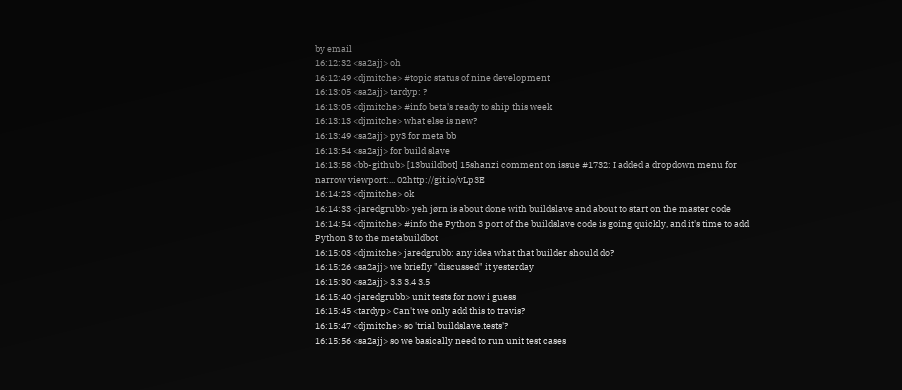by email
16:12:32 <sa2ajj> oh
16:12:49 <djmitche> #topic status of nine development
16:13:05 <sa2ajj> tardyp: ?
16:13:05 <djmitche> #info beta's ready to ship this week
16:13:13 <djmitche> what else is new?
16:13:49 <sa2ajj> py3 for meta bb
16:13:54 <sa2ajj> for build slave
16:13:58 <bb-github> [13buildbot] 15shanzi comment on issue #1732: I added a dropdown menu for narrow viewport:... 02http://git.io/vLp3E
16:14:23 <djmitche> ok
16:14:33 <jaredgrubb> yeh jørn is about done with buildslave and about to start on the master code
16:14:54 <djmitche> #info the Python 3 port of the buildslave code is going quickly, and it's time to add Python 3 to the metabuildbot
16:15:03 <djmitche> jaredgrubb: any idea what that builder should do?
16:15:26 <sa2ajj> we briefly "discussed" it yesterday
16:15:30 <sa2ajj> 3.3 3.4 3.5
16:15:40 <jaredgrubb> unit tests for now i guess
16:15:45 <tardyp> Can't we only add this to travis?
16:15:47 <djmitche> so 'trial buildslave.tests'?
16:15:56 <sa2ajj> so we basically need to run unit test cases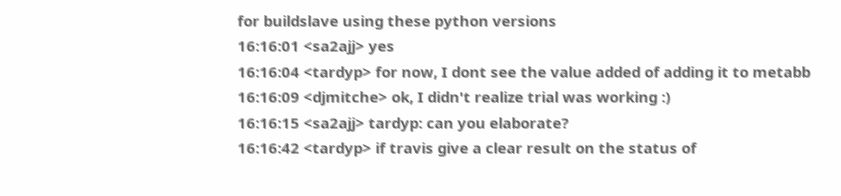for buildslave using these python versions
16:16:01 <sa2ajj> yes
16:16:04 <tardyp> for now, I dont see the value added of adding it to metabb
16:16:09 <djmitche> ok, I didn't realize trial was working :)
16:16:15 <sa2ajj> tardyp: can you elaborate?
16:16:42 <tardyp> if travis give a clear result on the status of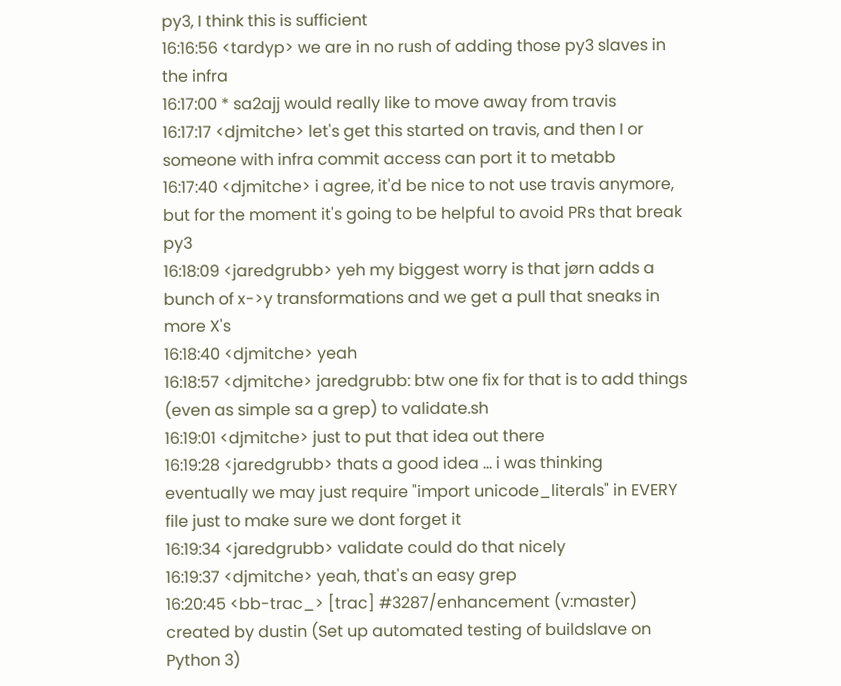py3, I think this is sufficient
16:16:56 <tardyp> we are in no rush of adding those py3 slaves in the infra
16:17:00 * sa2ajj would really like to move away from travis
16:17:17 <djmitche> let's get this started on travis, and then I or someone with infra commit access can port it to metabb
16:17:40 <djmitche> i agree, it'd be nice to not use travis anymore, but for the moment it's going to be helpful to avoid PRs that break py3
16:18:09 <jaredgrubb> yeh my biggest worry is that jørn adds a bunch of x->y transformations and we get a pull that sneaks in more X's
16:18:40 <djmitche> yeah
16:18:57 <djmitche> jaredgrubb: btw one fix for that is to add things (even as simple sa a grep) to validate.sh
16:19:01 <djmitche> just to put that idea out there
16:19:28 <jaredgrubb> thats a good idea … i was thinking eventually we may just require "import unicode_literals" in EVERY file just to make sure we dont forget it
16:19:34 <jaredgrubb> validate could do that nicely
16:19:37 <djmitche> yeah, that's an easy grep
16:20:45 <bb-trac_> [trac] #3287/enhancement (v:master) created by dustin (Set up automated testing of buildslave on Python 3)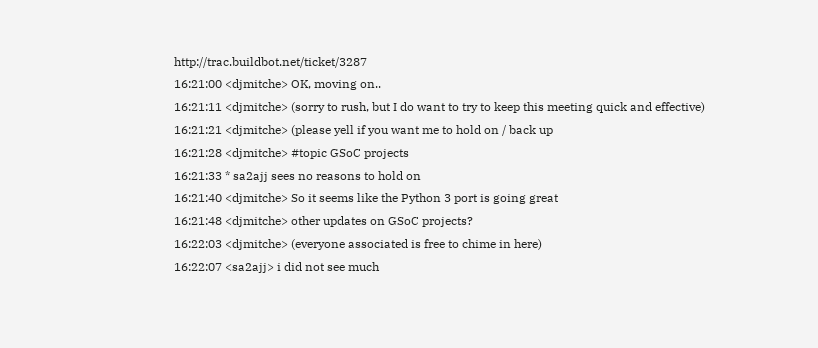http://trac.buildbot.net/ticket/3287
16:21:00 <djmitche> OK, moving on..
16:21:11 <djmitche> (sorry to rush, but I do want to try to keep this meeting quick and effective)
16:21:21 <djmitche> (please yell if you want me to hold on / back up
16:21:28 <djmitche> #topic GSoC projects
16:21:33 * sa2ajj sees no reasons to hold on
16:21:40 <djmitche> So it seems like the Python 3 port is going great
16:21:48 <djmitche> other updates on GSoC projects?
16:22:03 <djmitche> (everyone associated is free to chime in here)
16:22:07 <sa2ajj> i did not see much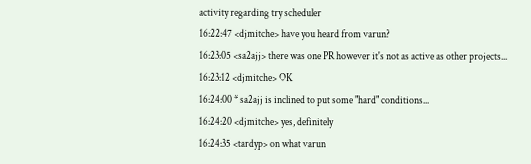activity regarding try scheduler
16:22:47 <djmitche> have you heard from varun?
16:23:05 <sa2ajj> there was one PR however it's not as active as other projects...
16:23:12 <djmitche> OK
16:24:00 * sa2ajj is inclined to put some "hard" conditions...
16:24:20 <djmitche> yes, definitely
16:24:35 <tardyp> on what varun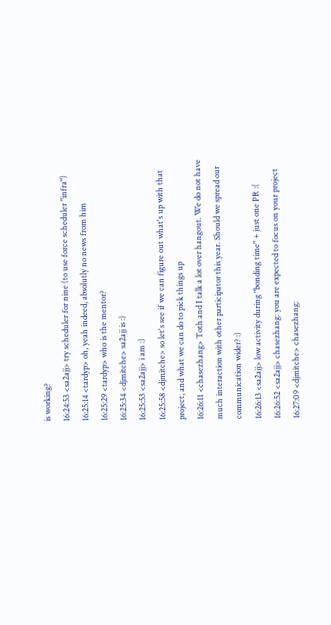is working?
16:24:53 <sa2ajj> try scheduler for nine (to use force scheduler "infra")
16:25:14 <tardyp> oh, yeah indeed, absolutly no news from him
16:25:29 <tardyp> who is the mentor?
16:25:34 <djmitche> sa2ajj is :)
16:25:53 <sa2ajj> i am :)
16:25:58 <djmitche> so let's see if we can figure out what's up with that project, and what we can do to pick things up
16:26:11 <chasezhang> Toth and I talk a lot over hangout. We do not have much interaction with other participator this year. Should we spread our communication wider? :)
16:26:13 <sa2ajj> low activity during "bonding time" + just one PR :(
16:26:52 <sa2ajj> chasezhang: you are expected to focus on your project
16:27:09 <djmitche> chasezhang: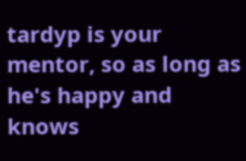tardyp is your mentor, so as long as he's happy and knows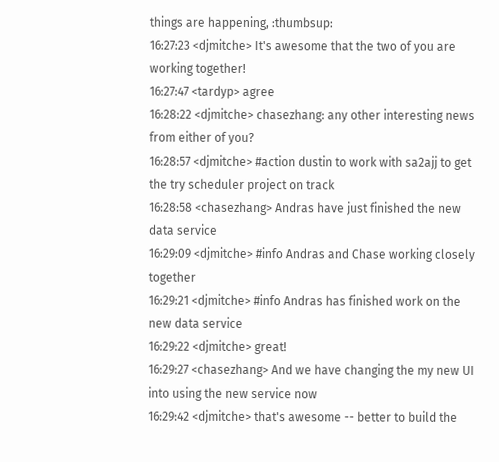things are happening, :thumbsup:
16:27:23 <djmitche> It's awesome that the two of you are working together!
16:27:47 <tardyp> agree
16:28:22 <djmitche> chasezhang: any other interesting news from either of you?
16:28:57 <djmitche> #action dustin to work with sa2ajj to get the try scheduler project on track
16:28:58 <chasezhang> Andras have just finished the new data service
16:29:09 <djmitche> #info Andras and Chase working closely together
16:29:21 <djmitche> #info Andras has finished work on the new data service
16:29:22 <djmitche> great!
16:29:27 <chasezhang> And we have changing the my new UI into using the new service now
16:29:42 <djmitche> that's awesome -- better to build the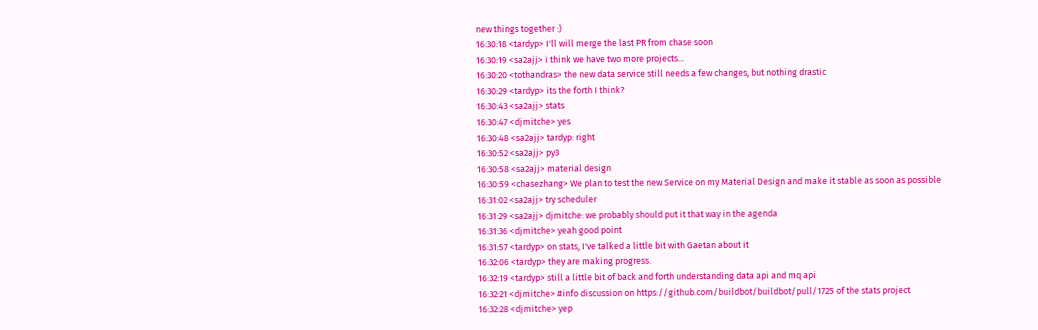new things together :)
16:30:18 <tardyp> I'll will merge the last PR from chase soon
16:30:19 <sa2ajj> i think we have two more projects...
16:30:20 <tothandras> the new data service still needs a few changes, but nothing drastic
16:30:29 <tardyp> its the forth I think?
16:30:43 <sa2ajj> stats
16:30:47 <djmitche> yes
16:30:48 <sa2ajj> tardyp: right
16:30:52 <sa2ajj> py3
16:30:58 <sa2ajj> material design
16:30:59 <chasezhang> We plan to test the new Service on my Material Design and make it stable as soon as possible
16:31:02 <sa2ajj> try scheduler
16:31:29 <sa2ajj> djmitche: we probably should put it that way in the agenda
16:31:36 <djmitche> yeah good point
16:31:57 <tardyp> on stats, I've talked a little bit with Gaetan about it
16:32:06 <tardyp> they are making progress.
16:32:19 <tardyp> still a little bit of back and forth understanding data api and mq api
16:32:21 <djmitche> #info discussion on https://github.com/buildbot/buildbot/pull/1725 of the stats project
16:32:28 <djmitche> yep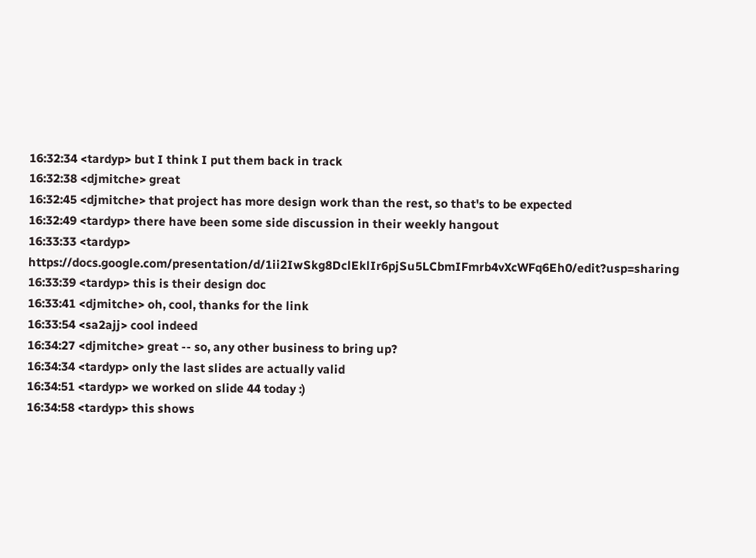16:32:34 <tardyp> but I think I put them back in track
16:32:38 <djmitche> great
16:32:45 <djmitche> that project has more design work than the rest, so that's to be expected
16:32:49 <tardyp> there have been some side discussion in their weekly hangout
16:33:33 <tardyp> https://docs.google.com/presentation/d/1ii2IwSkg8DclEklIr6pjSu5LCbmIFmrb4vXcWFq6Eh0/edit?usp=sharing
16:33:39 <tardyp> this is their design doc
16:33:41 <djmitche> oh, cool, thanks for the link
16:33:54 <sa2ajj> cool indeed
16:34:27 <djmitche> great -- so, any other business to bring up?
16:34:34 <tardyp> only the last slides are actually valid
16:34:51 <tardyp> we worked on slide 44 today :)
16:34:58 <tardyp> this shows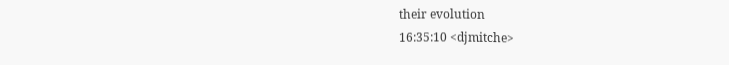their evolution
16:35:10 <djmitche>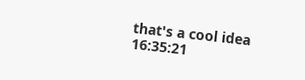that's a cool idea
16:35:21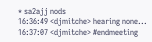* sa2ajj nods
16:36:49 <djmitche> hearing none...
16:37:07 <djmitche> #endmeeting